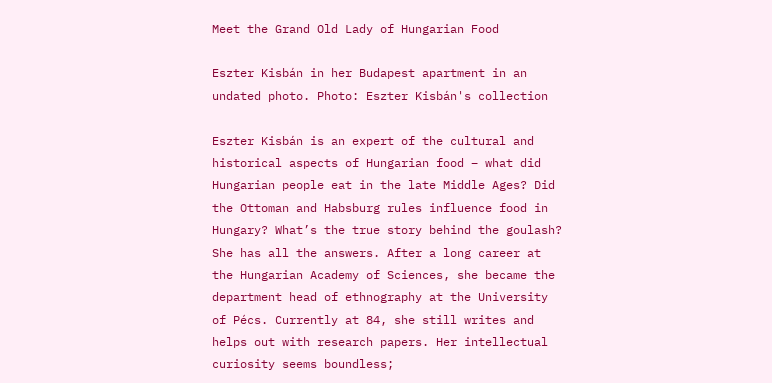Meet the Grand Old Lady of Hungarian Food

Eszter Kisbán in her Budapest apartment in an undated photo. Photo: Eszter Kisbán's collection

Eszter Kisbán is an expert of the cultural and historical aspects of Hungarian food – what did Hungarian people eat in the late Middle Ages? Did the Ottoman and Habsburg rules influence food in Hungary? What’s the true story behind the goulash? She has all the answers. After a long career at the Hungarian Academy of Sciences, she became the department head of ethnography at the University of Pécs. Currently at 84, she still writes and helps out with research papers. Her intellectual curiosity seems boundless;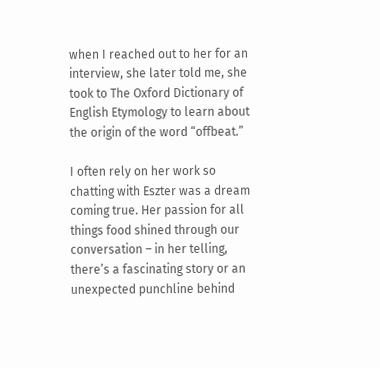when I reached out to her for an interview, she later told me, she took to The Oxford Dictionary of English Etymology to learn about the origin of the word “offbeat.”

I often rely on her work so chatting with Eszter was a dream coming true. Her passion for all things food shined through our conversation – in her telling, there’s a fascinating story or an unexpected punchline behind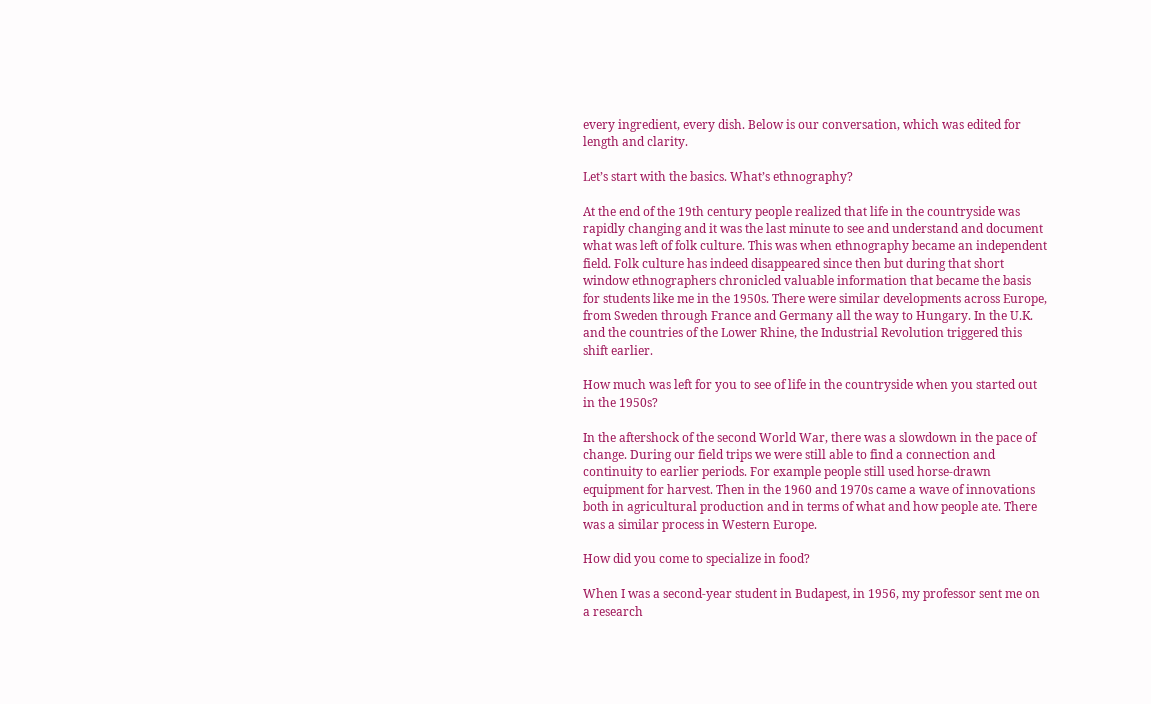every ingredient, every dish. Below is our conversation, which was edited for length and clarity.

Let’s start with the basics. What’s ethnography?

At the end of the 19th century people realized that life in the countryside was rapidly changing and it was the last minute to see and understand and document what was left of folk culture. This was when ethnography became an independent field. Folk culture has indeed disappeared since then but during that short window ethnographers chronicled valuable information that became the basis for students like me in the 1950s. There were similar developments across Europe, from Sweden through France and Germany all the way to Hungary. In the U.K. and the countries of the Lower Rhine, the Industrial Revolution triggered this shift earlier.

How much was left for you to see of life in the countryside when you started out in the 1950s?

In the aftershock of the second World War, there was a slowdown in the pace of change. During our field trips we were still able to find a connection and continuity to earlier periods. For example people still used horse-drawn equipment for harvest. Then in the 1960 and 1970s came a wave of innovations both in agricultural production and in terms of what and how people ate. There was a similar process in Western Europe.

How did you come to specialize in food?

When I was a second-year student in Budapest, in 1956, my professor sent me on a research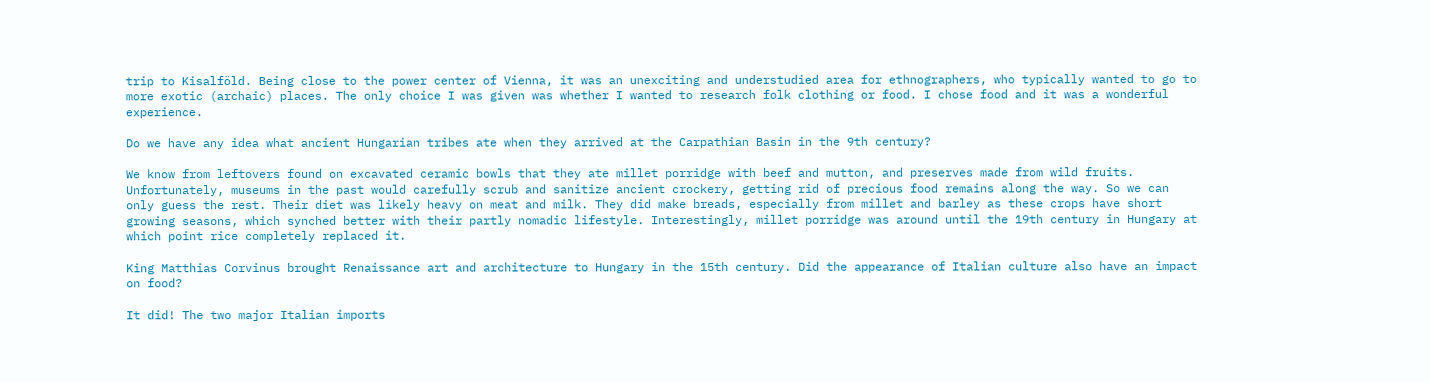trip to Kisalföld. Being close to the power center of Vienna, it was an unexciting and understudied area for ethnographers, who typically wanted to go to more exotic (archaic) places. The only choice I was given was whether I wanted to research folk clothing or food. I chose food and it was a wonderful experience.

Do we have any idea what ancient Hungarian tribes ate when they arrived at the Carpathian Basin in the 9th century?

We know from leftovers found on excavated ceramic bowls that they ate millet porridge with beef and mutton, and preserves made from wild fruits. Unfortunately, museums in the past would carefully scrub and sanitize ancient crockery, getting rid of precious food remains along the way. So we can only guess the rest. Their diet was likely heavy on meat and milk. They did make breads, especially from millet and barley as these crops have short growing seasons, which synched better with their partly nomadic lifestyle. Interestingly, millet porridge was around until the 19th century in Hungary at which point rice completely replaced it.

King Matthias Corvinus brought Renaissance art and architecture to Hungary in the 15th century. Did the appearance of Italian culture also have an impact on food?

It did! The two major Italian imports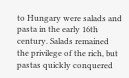to Hungary were salads and pasta in the early 16th century. Salads remained the privilege of the rich, but pastas quickly conquered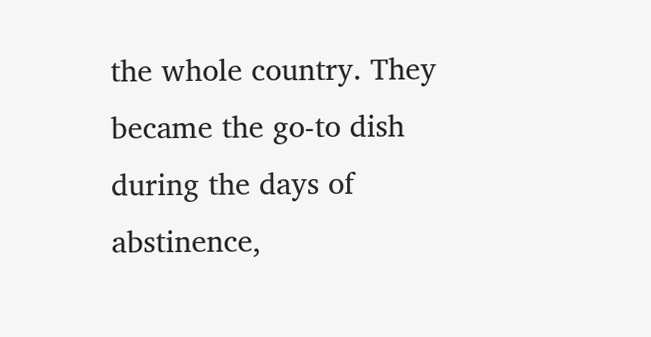the whole country. They became the go-to dish during the days of abstinence,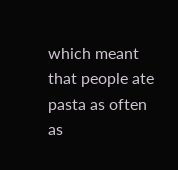which meant that people ate pasta as often as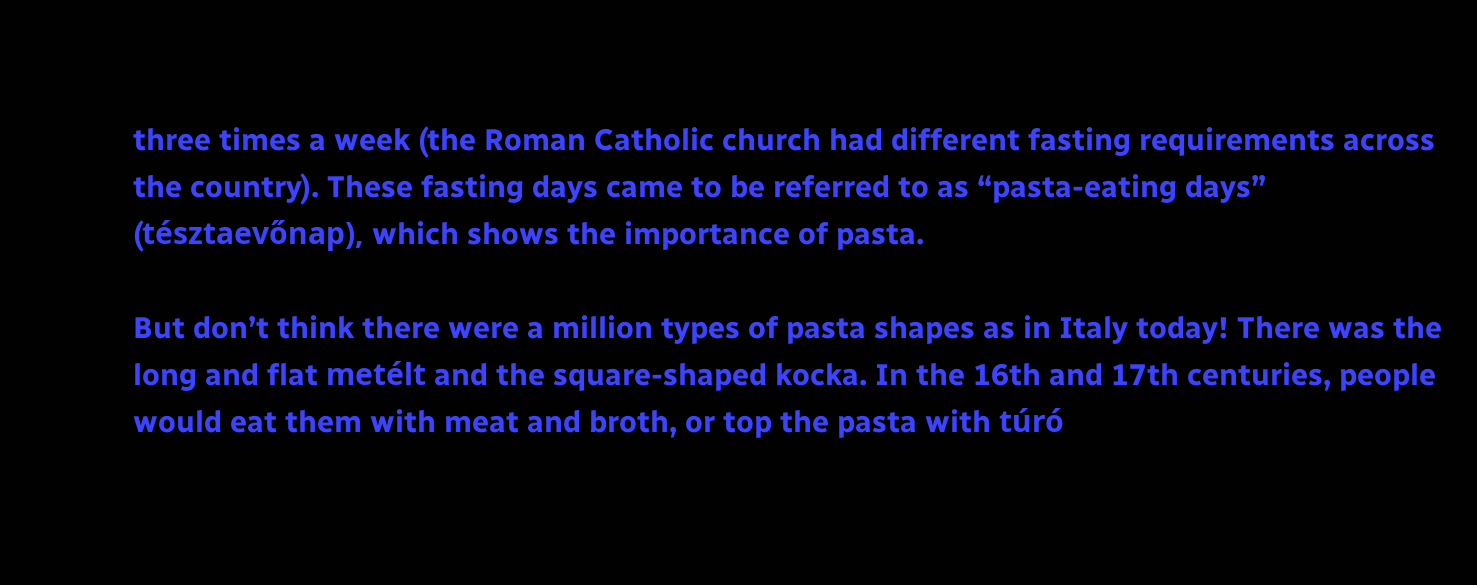three times a week (the Roman Catholic church had different fasting requirements across the country). These fasting days came to be referred to as “pasta-eating days” (tésztaevőnap), which shows the importance of pasta.

But don’t think there were a million types of pasta shapes as in Italy today! There was the long and flat metélt and the square-shaped kocka. In the 16th and 17th centuries, people would eat them with meat and broth, or top the pasta with túró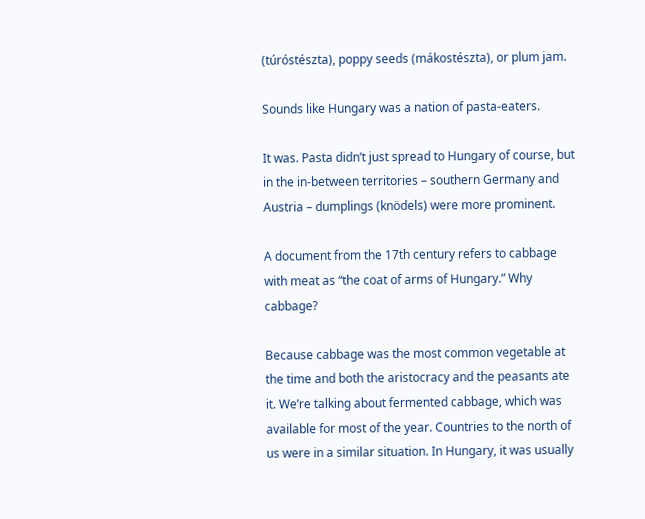(túróstészta), poppy seeds (mákostészta), or plum jam.

Sounds like Hungary was a nation of pasta-eaters.

It was. Pasta didn’t just spread to Hungary of course, but in the in-between territories – southern Germany and Austria – dumplings (knödels) were more prominent.

A document from the 17th century refers to cabbage with meat as “the coat of arms of Hungary.” Why cabbage?

Because cabbage was the most common vegetable at the time and both the aristocracy and the peasants ate it. We’re talking about fermented cabbage, which was available for most of the year. Countries to the north of us were in a similar situation. In Hungary, it was usually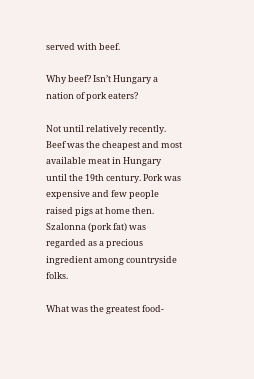served with beef.

Why beef? Isn’t Hungary a nation of pork eaters?

Not until relatively recently. Beef was the cheapest and most available meat in Hungary until the 19th century. Pork was expensive and few people raised pigs at home then. Szalonna (pork fat) was regarded as a precious ingredient among countryside folks.

What was the greatest food-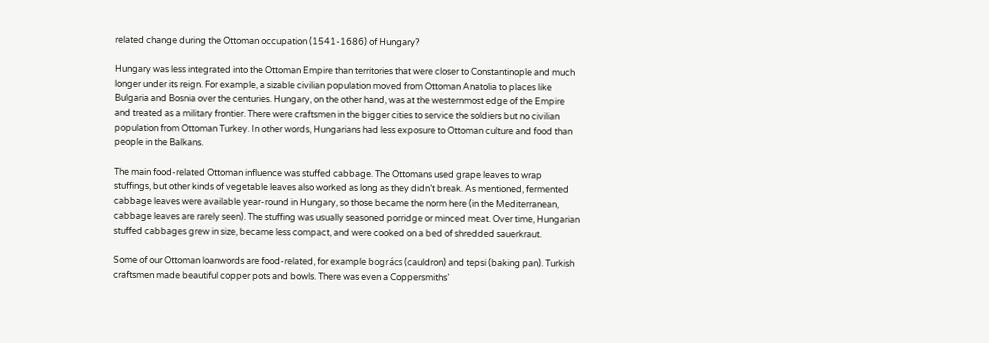related change during the Ottoman occupation (1541-1686) of Hungary?

Hungary was less integrated into the Ottoman Empire than territories that were closer to Constantinople and much longer under its reign. For example, a sizable civilian population moved from Ottoman Anatolia to places like Bulgaria and Bosnia over the centuries. Hungary, on the other hand, was at the westernmost edge of the Empire and treated as a military frontier. There were craftsmen in the bigger cities to service the soldiers but no civilian population from Ottoman Turkey. In other words, Hungarians had less exposure to Ottoman culture and food than people in the Balkans.

The main food-related Ottoman influence was stuffed cabbage. The Ottomans used grape leaves to wrap stuffings, but other kinds of vegetable leaves also worked as long as they didn’t break. As mentioned, fermented cabbage leaves were available year-round in Hungary, so those became the norm here (in the Mediterranean, cabbage leaves are rarely seen). The stuffing was usually seasoned porridge or minced meat. Over time, Hungarian stuffed cabbages grew in size, became less compact, and were cooked on a bed of shredded sauerkraut.

Some of our Ottoman loanwords are food-related, for example bogrács (cauldron) and tepsi (baking pan). Turkish craftsmen made beautiful copper pots and bowls. There was even a Coppersmiths’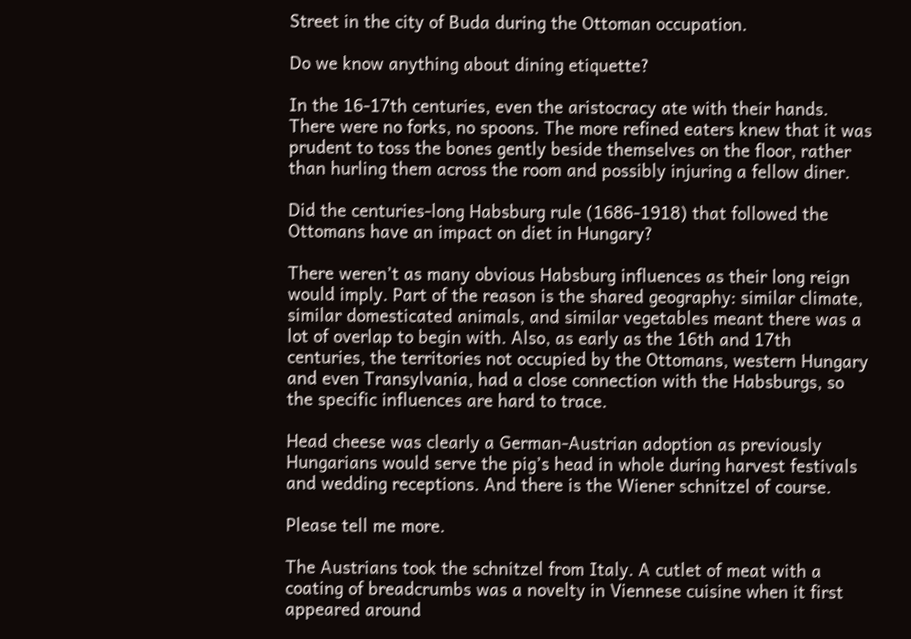Street in the city of Buda during the Ottoman occupation.

Do we know anything about dining etiquette?

In the 16-17th centuries, even the aristocracy ate with their hands. There were no forks, no spoons. The more refined eaters knew that it was prudent to toss the bones gently beside themselves on the floor, rather than hurling them across the room and possibly injuring a fellow diner.

Did the centuries-long Habsburg rule (1686-1918) that followed the Ottomans have an impact on diet in Hungary?

There weren’t as many obvious Habsburg influences as their long reign would imply. Part of the reason is the shared geography: similar climate, similar domesticated animals, and similar vegetables meant there was a lot of overlap to begin with. Also, as early as the 16th and 17th centuries, the territories not occupied by the Ottomans, western Hungary and even Transylvania, had a close connection with the Habsburgs, so the specific influences are hard to trace.

Head cheese was clearly a German-Austrian adoption as previously Hungarians would serve the pig’s head in whole during harvest festivals and wedding receptions. And there is the Wiener schnitzel of course.

Please tell me more.

The Austrians took the schnitzel from Italy. A cutlet of meat with a coating of breadcrumbs was a novelty in Viennese cuisine when it first appeared around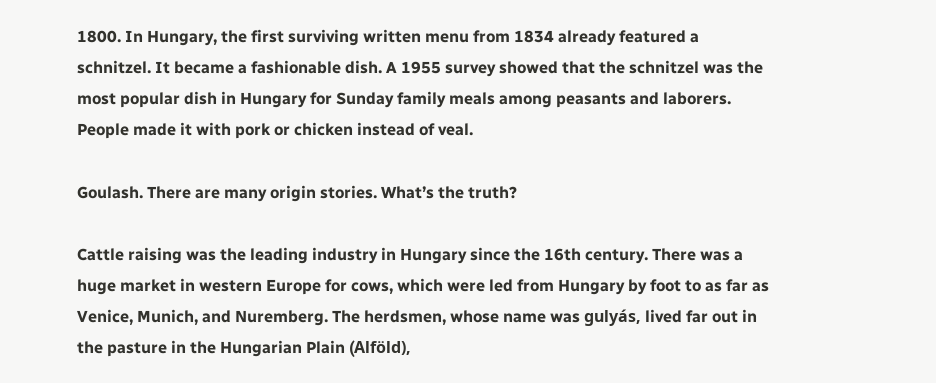1800. In Hungary, the first surviving written menu from 1834 already featured a schnitzel. It became a fashionable dish. A 1955 survey showed that the schnitzel was the most popular dish in Hungary for Sunday family meals among peasants and laborers. People made it with pork or chicken instead of veal.

Goulash. There are many origin stories. What’s the truth?

Cattle raising was the leading industry in Hungary since the 16th century. There was a huge market in western Europe for cows, which were led from Hungary by foot to as far as Venice, Munich, and Nuremberg. The herdsmen, whose name was gulyás, lived far out in the pasture in the Hungarian Plain (Alföld),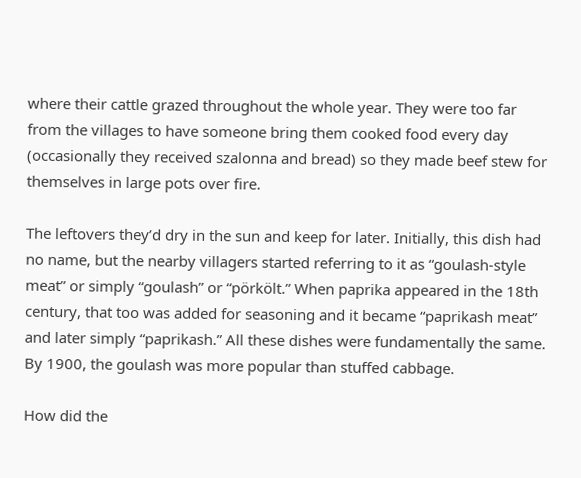where their cattle grazed throughout the whole year. They were too far from the villages to have someone bring them cooked food every day (occasionally they received szalonna and bread) so they made beef stew for themselves in large pots over fire.

The leftovers they’d dry in the sun and keep for later. Initially, this dish had no name, but the nearby villagers started referring to it as “goulash-style meat” or simply “goulash” or “pörkölt.” When paprika appeared in the 18th century, that too was added for seasoning and it became “paprikash meat” and later simply “paprikash.” All these dishes were fundamentally the same. By 1900, the goulash was more popular than stuffed cabbage.

How did the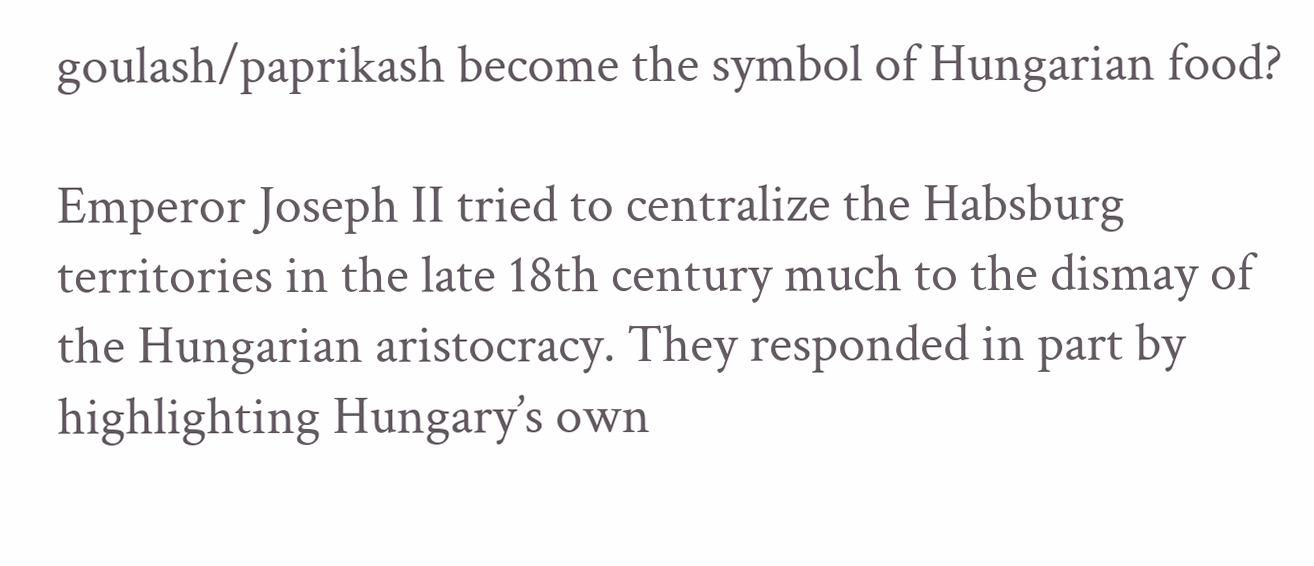goulash/paprikash become the symbol of Hungarian food?

Emperor Joseph II tried to centralize the Habsburg territories in the late 18th century much to the dismay of the Hungarian aristocracy. They responded in part by highlighting Hungary’s own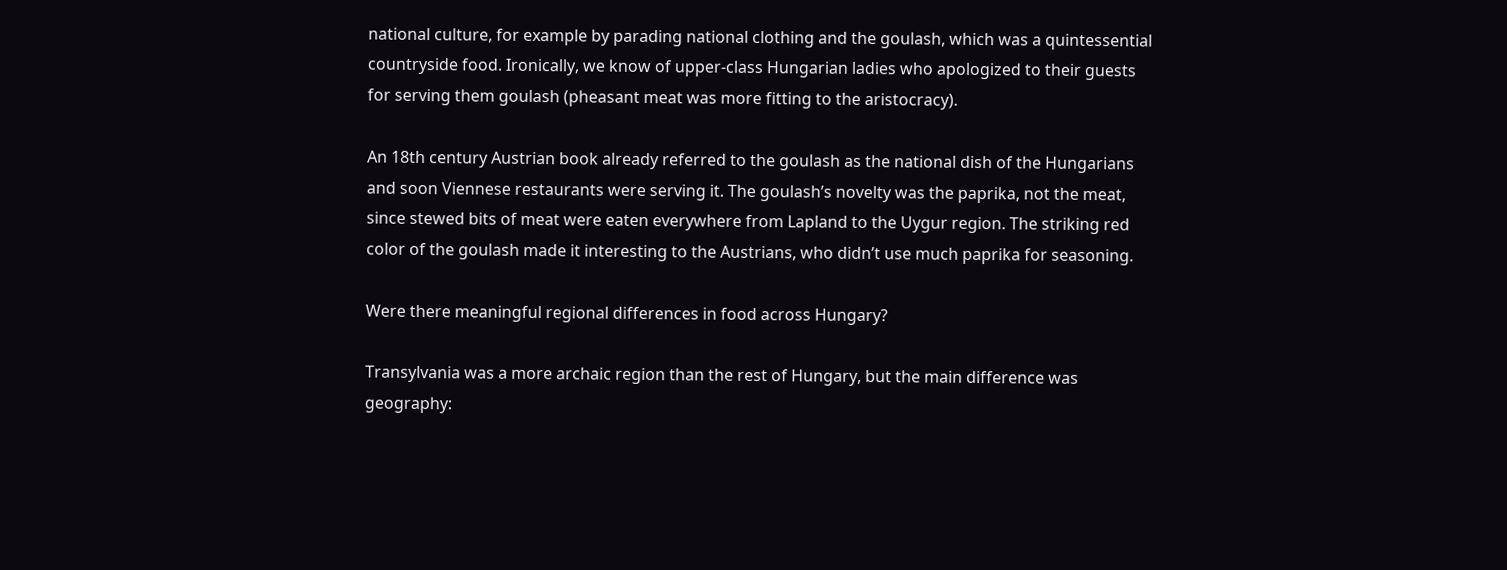national culture, for example by parading national clothing and the goulash, which was a quintessential countryside food. Ironically, we know of upper-class Hungarian ladies who apologized to their guests for serving them goulash (pheasant meat was more fitting to the aristocracy).

An 18th century Austrian book already referred to the goulash as the national dish of the Hungarians and soon Viennese restaurants were serving it. The goulash’s novelty was the paprika, not the meat, since stewed bits of meat were eaten everywhere from Lapland to the Uygur region. The striking red color of the goulash made it interesting to the Austrians, who didn’t use much paprika for seasoning.

Were there meaningful regional differences in food across Hungary?

Transylvania was a more archaic region than the rest of Hungary, but the main difference was geography: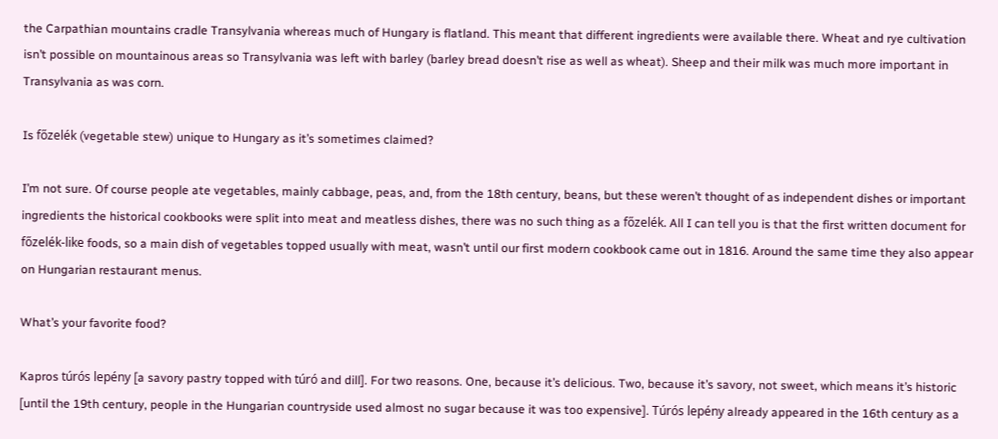the Carpathian mountains cradle Transylvania whereas much of Hungary is flatland. This meant that different ingredients were available there. Wheat and rye cultivation isn’t possible on mountainous areas so Transylvania was left with barley (barley bread doesn’t rise as well as wheat). Sheep and their milk was much more important in Transylvania as was corn.

Is főzelék (vegetable stew) unique to Hungary as it’s sometimes claimed?

I’m not sure. Of course people ate vegetables, mainly cabbage, peas, and, from the 18th century, beans, but these weren’t thought of as independent dishes or important ingredients the historical cookbooks were split into meat and meatless dishes, there was no such thing as a főzelék. All I can tell you is that the first written document for főzelék-like foods, so a main dish of vegetables topped usually with meat, wasn’t until our first modern cookbook came out in 1816. Around the same time they also appear on Hungarian restaurant menus.

What’s your favorite food?

Kapros túrós lepény [a savory pastry topped with túró and dill]. For two reasons. One, because it’s delicious. Two, because it’s savory, not sweet, which means it’s historic [until the 19th century, people in the Hungarian countryside used almost no sugar because it was too expensive]. Túrós lepény already appeared in the 16th century as a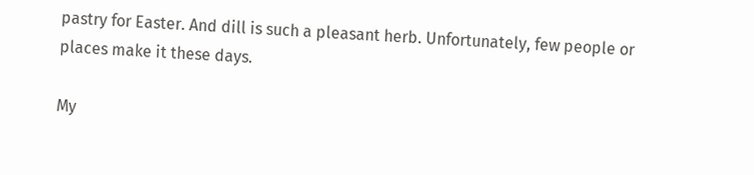pastry for Easter. And dill is such a pleasant herb. Unfortunately, few people or places make it these days.

My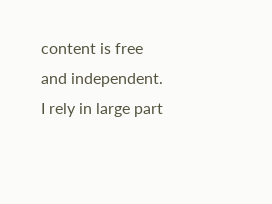content is free and independent. I rely in large part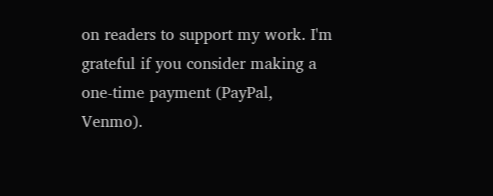on readers to support my work. I'm grateful if you consider making a one-time payment (PayPal, Venmo).